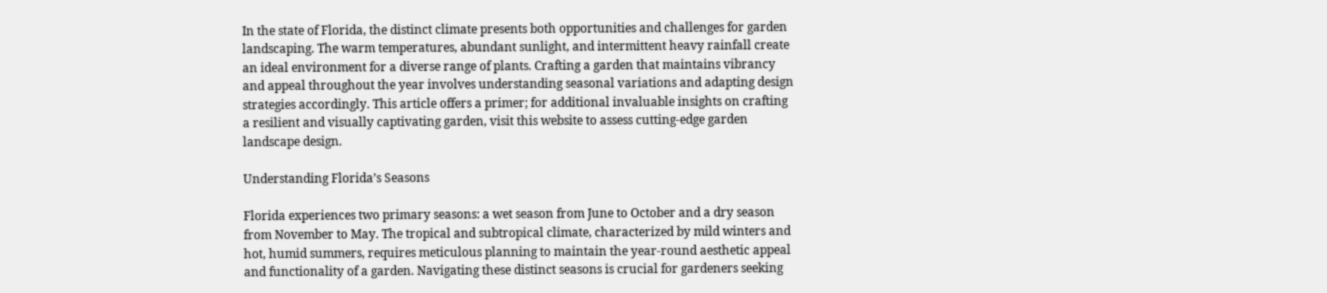In the state of Florida, the distinct climate presents both opportunities and challenges for garden landscaping. The warm temperatures, abundant sunlight, and intermittent heavy rainfall create an ideal environment for a diverse range of plants. Crafting a garden that maintains vibrancy and appeal throughout the year involves understanding seasonal variations and adapting design strategies accordingly. This article offers a primer; for additional invaluable insights on crafting a resilient and visually captivating garden, visit this website to assess cutting-edge garden landscape design.

Understanding Florida’s Seasons

Florida experiences two primary seasons: a wet season from June to October and a dry season from November to May. The tropical and subtropical climate, characterized by mild winters and hot, humid summers, requires meticulous planning to maintain the year-round aesthetic appeal and functionality of a garden. Navigating these distinct seasons is crucial for gardeners seeking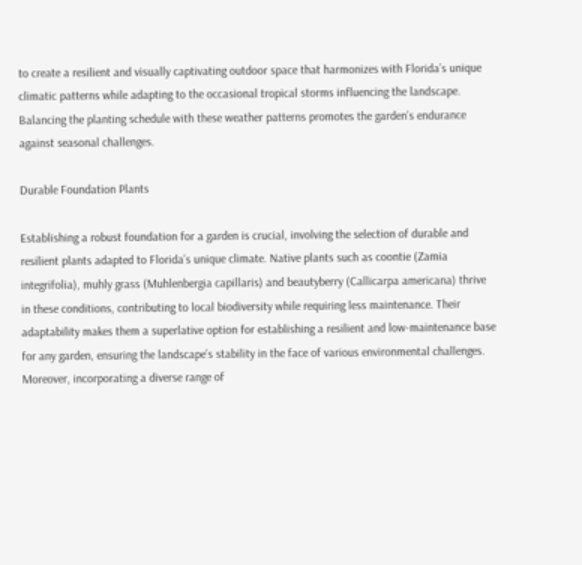to create a resilient and visually captivating outdoor space that harmonizes with Florida’s unique climatic patterns while adapting to the occasional tropical storms influencing the landscape. Balancing the planting schedule with these weather patterns promotes the garden’s endurance against seasonal challenges.

Durable Foundation Plants

Establishing a robust foundation for a garden is crucial, involving the selection of durable and resilient plants adapted to Florida’s unique climate. Native plants such as coontie (Zamia integrifolia), muhly grass (Muhlenbergia capillaris) and beautyberry (Callicarpa americana) thrive in these conditions, contributing to local biodiversity while requiring less maintenance. Their adaptability makes them a superlative option for establishing a resilient and low-maintenance base for any garden, ensuring the landscape’s stability in the face of various environmental challenges. Moreover, incorporating a diverse range of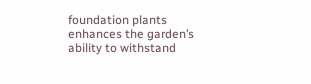foundation plants enhances the garden’s ability to withstand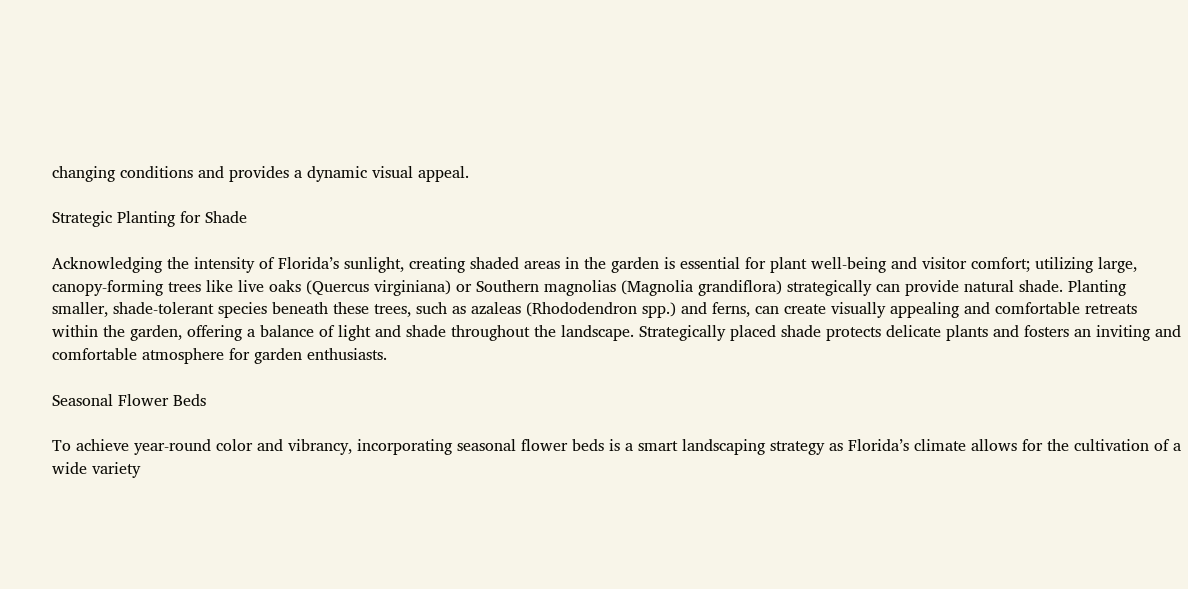changing conditions and provides a dynamic visual appeal.

Strategic Planting for Shade

Acknowledging the intensity of Florida’s sunlight, creating shaded areas in the garden is essential for plant well-being and visitor comfort; utilizing large, canopy-forming trees like live oaks (Quercus virginiana) or Southern magnolias (Magnolia grandiflora) strategically can provide natural shade. Planting smaller, shade-tolerant species beneath these trees, such as azaleas (Rhododendron spp.) and ferns, can create visually appealing and comfortable retreats within the garden, offering a balance of light and shade throughout the landscape. Strategically placed shade protects delicate plants and fosters an inviting and comfortable atmosphere for garden enthusiasts.

Seasonal Flower Beds

To achieve year-round color and vibrancy, incorporating seasonal flower beds is a smart landscaping strategy as Florida’s climate allows for the cultivation of a wide variety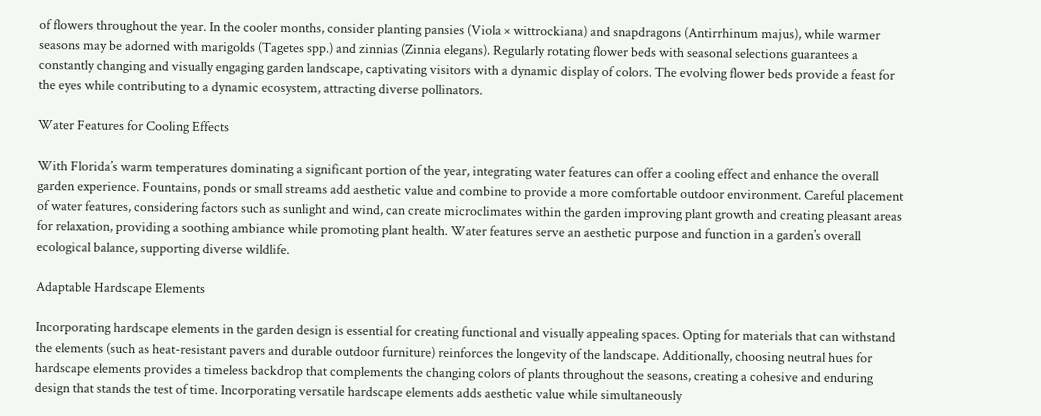of flowers throughout the year. In the cooler months, consider planting pansies (Viola × wittrockiana) and snapdragons (Antirrhinum majus), while warmer seasons may be adorned with marigolds (Tagetes spp.) and zinnias (Zinnia elegans). Regularly rotating flower beds with seasonal selections guarantees a constantly changing and visually engaging garden landscape, captivating visitors with a dynamic display of colors. The evolving flower beds provide a feast for the eyes while contributing to a dynamic ecosystem, attracting diverse pollinators.

Water Features for Cooling Effects

With Florida’s warm temperatures dominating a significant portion of the year, integrating water features can offer a cooling effect and enhance the overall garden experience. Fountains, ponds or small streams add aesthetic value and combine to provide a more comfortable outdoor environment. Careful placement of water features, considering factors such as sunlight and wind, can create microclimates within the garden improving plant growth and creating pleasant areas for relaxation, providing a soothing ambiance while promoting plant health. Water features serve an aesthetic purpose and function in a garden’s overall ecological balance, supporting diverse wildlife.

Adaptable Hardscape Elements

Incorporating hardscape elements in the garden design is essential for creating functional and visually appealing spaces. Opting for materials that can withstand the elements (such as heat-resistant pavers and durable outdoor furniture) reinforces the longevity of the landscape. Additionally, choosing neutral hues for hardscape elements provides a timeless backdrop that complements the changing colors of plants throughout the seasons, creating a cohesive and enduring design that stands the test of time. Incorporating versatile hardscape elements adds aesthetic value while simultaneously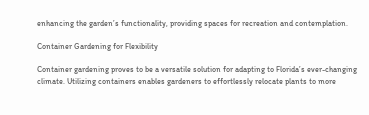enhancing the garden’s functionality, providing spaces for recreation and contemplation.

Container Gardening for Flexibility

Container gardening proves to be a versatile solution for adapting to Florida’s ever-changing climate. Utilizing containers enables gardeners to effortlessly relocate plants to more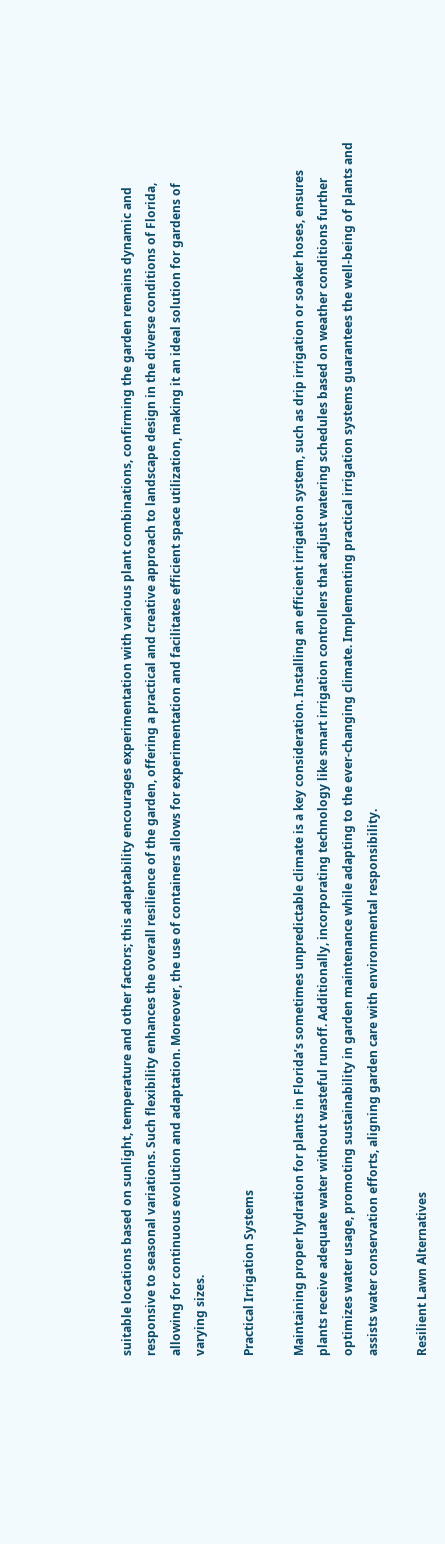suitable locations based on sunlight, temperature and other factors; this adaptability encourages experimentation with various plant combinations, confirming the garden remains dynamic and responsive to seasonal variations. Such flexibility enhances the overall resilience of the garden, offering a practical and creative approach to landscape design in the diverse conditions of Florida, allowing for continuous evolution and adaptation. Moreover, the use of containers allows for experimentation and facilitates efficient space utilization, making it an ideal solution for gardens of varying sizes.

Practical Irrigation Systems

Maintaining proper hydration for plants in Florida’s sometimes unpredictable climate is a key consideration. Installing an efficient irrigation system, such as drip irrigation or soaker hoses, ensures plants receive adequate water without wasteful runoff. Additionally, incorporating technology like smart irrigation controllers that adjust watering schedules based on weather conditions further optimizes water usage, promoting sustainability in garden maintenance while adapting to the ever-changing climate. Implementing practical irrigation systems guarantees the well-being of plants and assists water conservation efforts, aligning garden care with environmental responsibility.

Resilient Lawn Alternatives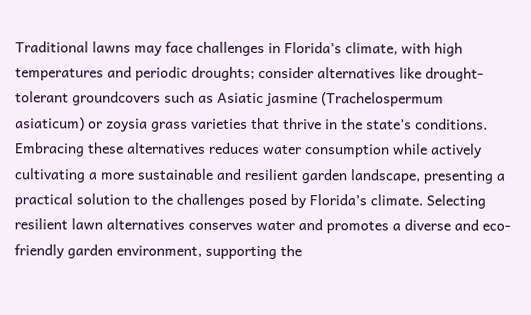Traditional lawns may face challenges in Florida’s climate, with high temperatures and periodic droughts; consider alternatives like drought-tolerant groundcovers such as Asiatic jasmine (Trachelospermum asiaticum) or zoysia grass varieties that thrive in the state’s conditions. Embracing these alternatives reduces water consumption while actively cultivating a more sustainable and resilient garden landscape, presenting a practical solution to the challenges posed by Florida’s climate. Selecting resilient lawn alternatives conserves water and promotes a diverse and eco-friendly garden environment, supporting the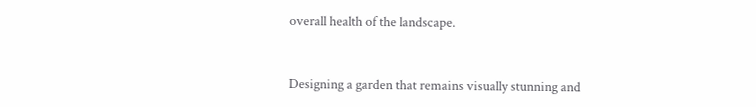overall health of the landscape.


Designing a garden that remains visually stunning and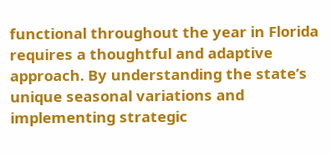functional throughout the year in Florida requires a thoughtful and adaptive approach. By understanding the state’s unique seasonal variations and implementing strategic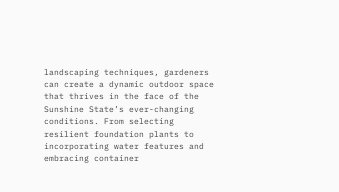landscaping techniques, gardeners can create a dynamic outdoor space that thrives in the face of the Sunshine State’s ever-changing conditions. From selecting resilient foundation plants to incorporating water features and embracing container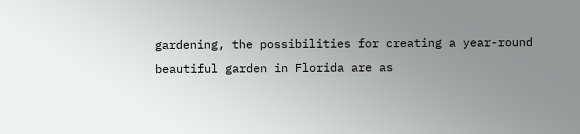gardening, the possibilities for creating a year-round beautiful garden in Florida are as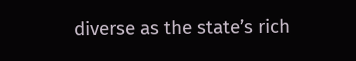diverse as the state’s rich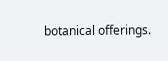botanical offerings.